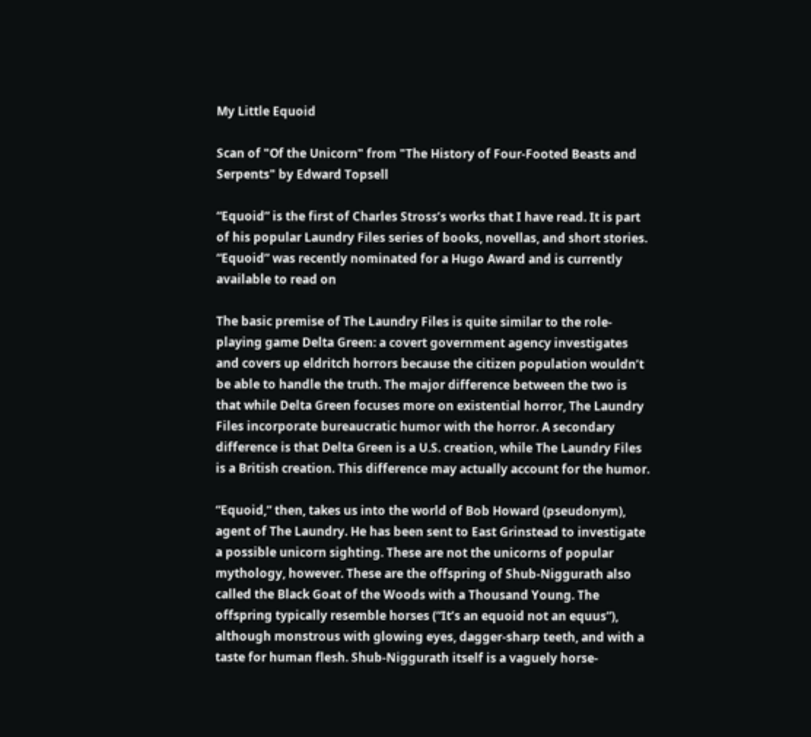My Little Equoid

Scan of "Of the Unicorn" from "The History of Four-Footed Beasts and Serpents" by Edward Topsell

“Equoid” is the first of Charles Stross’s works that I have read. It is part of his popular Laundry Files series of books, novellas, and short stories. “Equoid” was recently nominated for a Hugo Award and is currently available to read on

The basic premise of The Laundry Files is quite similar to the role-playing game Delta Green: a covert government agency investigates and covers up eldritch horrors because the citizen population wouldn’t be able to handle the truth. The major difference between the two is that while Delta Green focuses more on existential horror, The Laundry Files incorporate bureaucratic humor with the horror. A secondary difference is that Delta Green is a U.S. creation, while The Laundry Files is a British creation. This difference may actually account for the humor.

“Equoid,” then, takes us into the world of Bob Howard (pseudonym), agent of The Laundry. He has been sent to East Grinstead to investigate a possible unicorn sighting. These are not the unicorns of popular mythology, however. These are the offspring of Shub-Niggurath also called the Black Goat of the Woods with a Thousand Young. The offspring typically resemble horses (“It’s an equoid not an equus”), although monstrous with glowing eyes, dagger-sharp teeth, and with a taste for human flesh. Shub-Niggurath itself is a vaguely horse-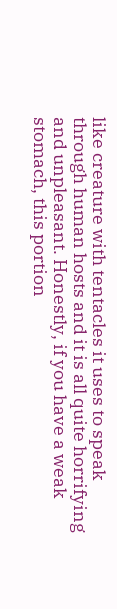like creature with tentacles it uses to speak through human hosts and it is all quite horrifying and unpleasant. Honestly, if you have a weak stomach, this portion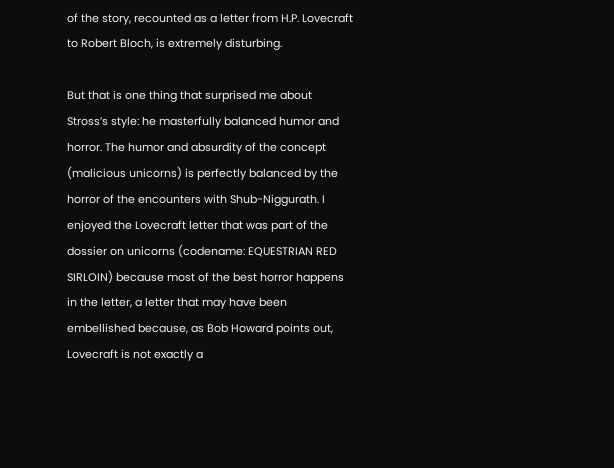of the story, recounted as a letter from H.P. Lovecraft to Robert Bloch, is extremely disturbing.

But that is one thing that surprised me about Stross’s style: he masterfully balanced humor and horror. The humor and absurdity of the concept (malicious unicorns) is perfectly balanced by the horror of the encounters with Shub-Niggurath. I enjoyed the Lovecraft letter that was part of the dossier on unicorns (codename: EQUESTRIAN RED SIRLOIN) because most of the best horror happens in the letter, a letter that may have been embellished because, as Bob Howard points out, Lovecraft is not exactly a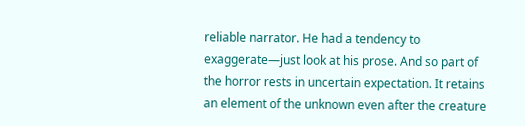reliable narrator. He had a tendency to exaggerate—just look at his prose. And so part of the horror rests in uncertain expectation. It retains an element of the unknown even after the creature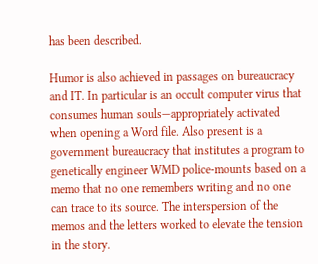has been described.

Humor is also achieved in passages on bureaucracy and IT. In particular is an occult computer virus that consumes human souls—appropriately activated when opening a Word file. Also present is a government bureaucracy that institutes a program to genetically engineer WMD police-mounts based on a memo that no one remembers writing and no one can trace to its source. The interspersion of the memos and the letters worked to elevate the tension in the story.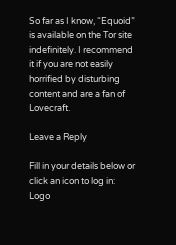So far as I know, “Equoid” is available on the Tor site indefinitely. I recommend it if you are not easily horrified by disturbing content and are a fan of Lovecraft.

Leave a Reply

Fill in your details below or click an icon to log in: Logo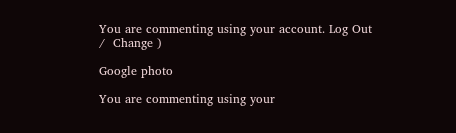You are commenting using your account. Log Out /  Change )

Google photo

You are commenting using your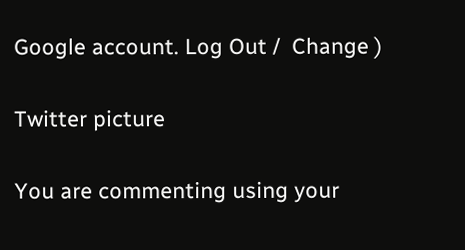Google account. Log Out /  Change )

Twitter picture

You are commenting using your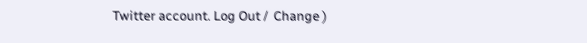Twitter account. Log Out /  Change )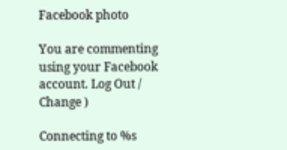Facebook photo

You are commenting using your Facebook account. Log Out /  Change )

Connecting to %s